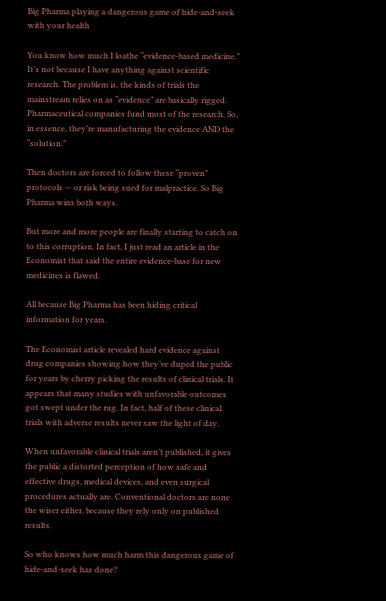Big Pharma playing a dangerous game of hide-and-seek with your health

You know how much I loathe “evidence-based medicine.” It’s not because I have anything against scientific research. The problem is, the kinds of trials the mainstream relies on as “evidence” are basically rigged. Pharmaceutical companies fund most of the research. So, in essence, they’re manufacturing the evidence AND the “solution.”

Then doctors are forced to follow these “proven” protocols — or risk being sued for malpractice. So Big Pharma wins both ways.

But more and more people are finally starting to catch on to this corruption. In fact, I just read an article in the Economist that said the entire evidence-base for new medicines is flawed.

All because Big Pharma has been hiding critical information for years.

The Economist article revealed hard evidence against drug companies showing how they’ve duped the public for years by cherry picking the results of clinical trials. It appears that many studies with unfavorable outcomes got swept under the rug. In fact, half of these clinical trials with adverse results never saw the light of day.

When unfavorable clinical trials aren’t published, it gives the public a distorted perception of how safe and effective drugs, medical devices, and even surgical procedures actually are. Conventional doctors are none the wiser either, because they rely only on published results.

So who knows how much harm this dangerous game of hide-and-seek has done?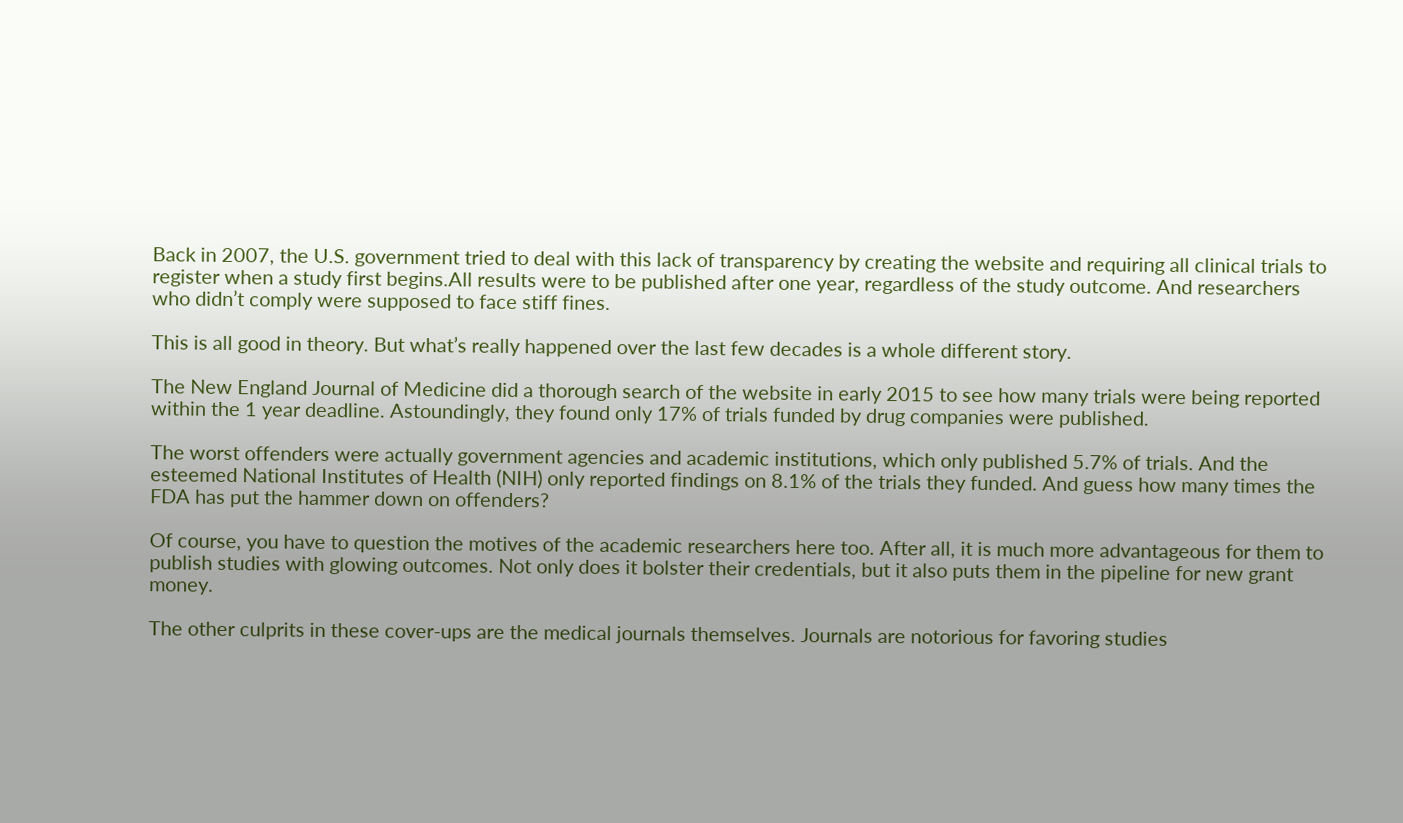Back in 2007, the U.S. government tried to deal with this lack of transparency by creating the website and requiring all clinical trials to register when a study first begins.All results were to be published after one year, regardless of the study outcome. And researchers who didn’t comply were supposed to face stiff fines.

This is all good in theory. But what’s really happened over the last few decades is a whole different story.

The New England Journal of Medicine did a thorough search of the website in early 2015 to see how many trials were being reported within the 1 year deadline. Astoundingly, they found only 17% of trials funded by drug companies were published.

The worst offenders were actually government agencies and academic institutions, which only published 5.7% of trials. And the esteemed National Institutes of Health (NIH) only reported findings on 8.1% of the trials they funded. And guess how many times the FDA has put the hammer down on offenders?

Of course, you have to question the motives of the academic researchers here too. After all, it is much more advantageous for them to publish studies with glowing outcomes. Not only does it bolster their credentials, but it also puts them in the pipeline for new grant money.

The other culprits in these cover-ups are the medical journals themselves. Journals are notorious for favoring studies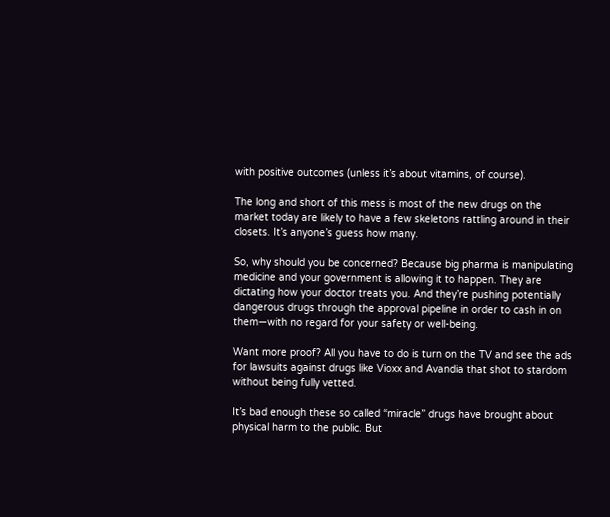with positive outcomes (unless it’s about vitamins, of course).

The long and short of this mess is most of the new drugs on the market today are likely to have a few skeletons rattling around in their closets. It’s anyone’s guess how many.

So, why should you be concerned? Because big pharma is manipulating medicine and your government is allowing it to happen. They are dictating how your doctor treats you. And they’re pushing potentially dangerous drugs through the approval pipeline in order to cash in on them—with no regard for your safety or well-being.

Want more proof? All you have to do is turn on the TV and see the ads for lawsuits against drugs like Vioxx and Avandia that shot to stardom without being fully vetted.

It’s bad enough these so called “miracle” drugs have brought about physical harm to the public. But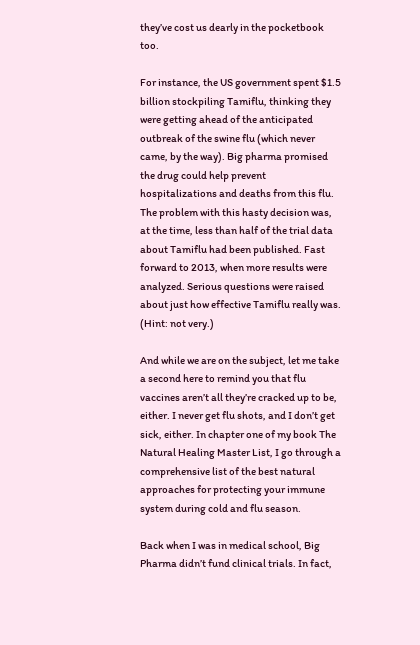they’ve cost us dearly in the pocketbook too.

For instance, the US government spent $1.5 billion stockpiling Tamiflu, thinking they were getting ahead of the anticipated outbreak of the swine flu (which never came, by the way). Big pharma promised the drug could help prevent hospitalizations and deaths from this flu. The problem with this hasty decision was, at the time, less than half of the trial data about Tamiflu had been published. Fast forward to 2013, when more results were analyzed. Serious questions were raised about just how effective Tamiflu really was. (Hint: not very.)

And while we are on the subject, let me take a second here to remind you that flu vaccines aren’t all they’re cracked up to be, either. I never get flu shots, and I don’t get sick, either. In chapter one of my book The Natural Healing Master List, I go through a comprehensive list of the best natural approaches for protecting your immune system during cold and flu season.

Back when I was in medical school, Big Pharma didn’t fund clinical trials. In fact,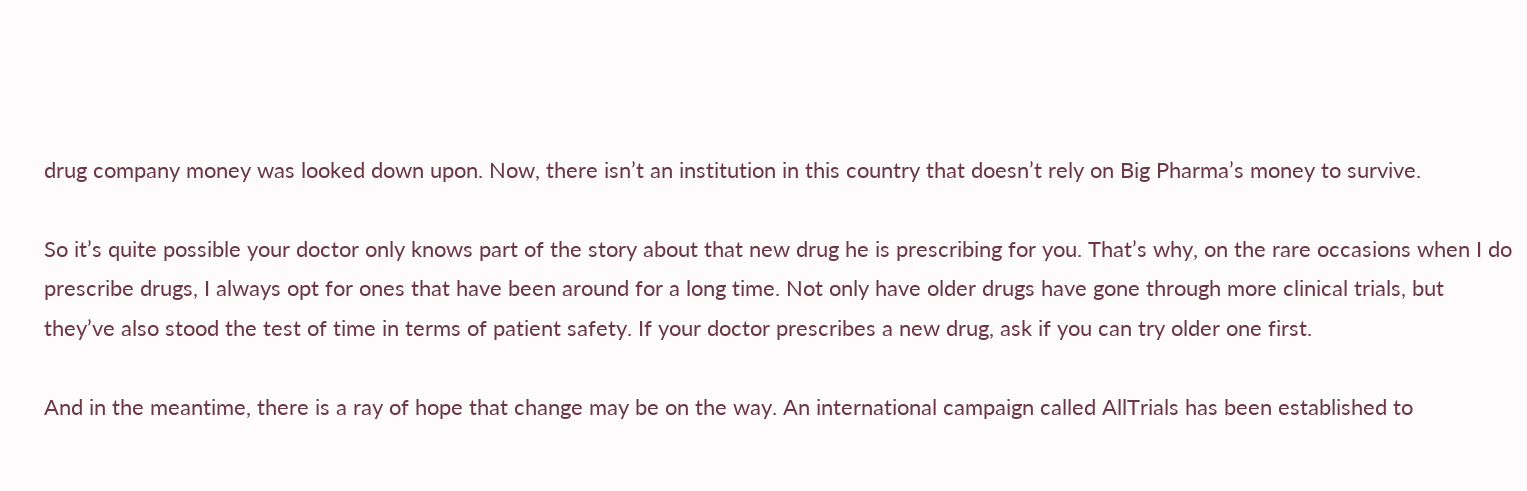drug company money was looked down upon. Now, there isn’t an institution in this country that doesn’t rely on Big Pharma’s money to survive.

So it’s quite possible your doctor only knows part of the story about that new drug he is prescribing for you. That’s why, on the rare occasions when I do prescribe drugs, I always opt for ones that have been around for a long time. Not only have older drugs have gone through more clinical trials, but they’ve also stood the test of time in terms of patient safety. If your doctor prescribes a new drug, ask if you can try older one first.

And in the meantime, there is a ray of hope that change may be on the way. An international campaign called AllTrials has been established to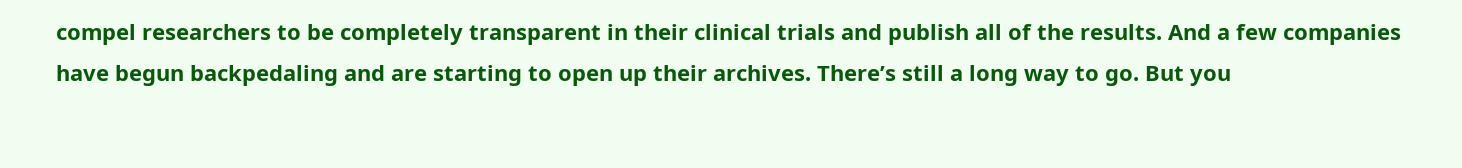compel researchers to be completely transparent in their clinical trials and publish all of the results. And a few companies have begun backpedaling and are starting to open up their archives. There’s still a long way to go. But you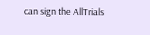can sign the AllTrials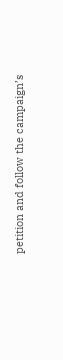petition and follow the campaign’s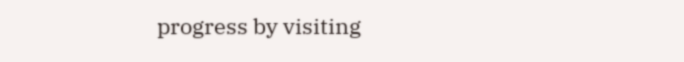progress by visiting